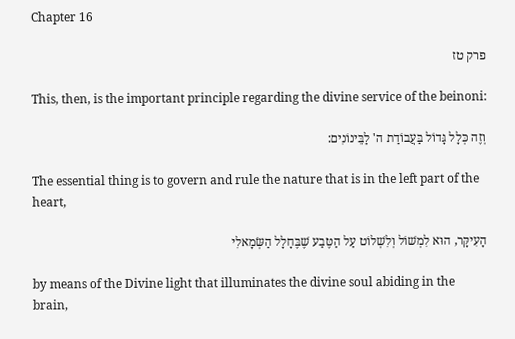Chapter 16

פרק טז

This, then, is the important principle regarding the divine service of the beinoni:

וְזֶה כְּלָל גָּדוֹל בַּעֲבוֹדַת ה' לַבֵּינוֹנִים:

The essential thing is to govern and rule the nature that is in the left part of the heart,

הָעִיקָּר, הוּא לִמְשׁוֹל וְלִשְׁלוֹט עַל הַטֶּבַע שֶׁבֶּחָלָל הַשְּׂמָאלִי

by means of the Divine light that illuminates the divine soul abiding in the brain,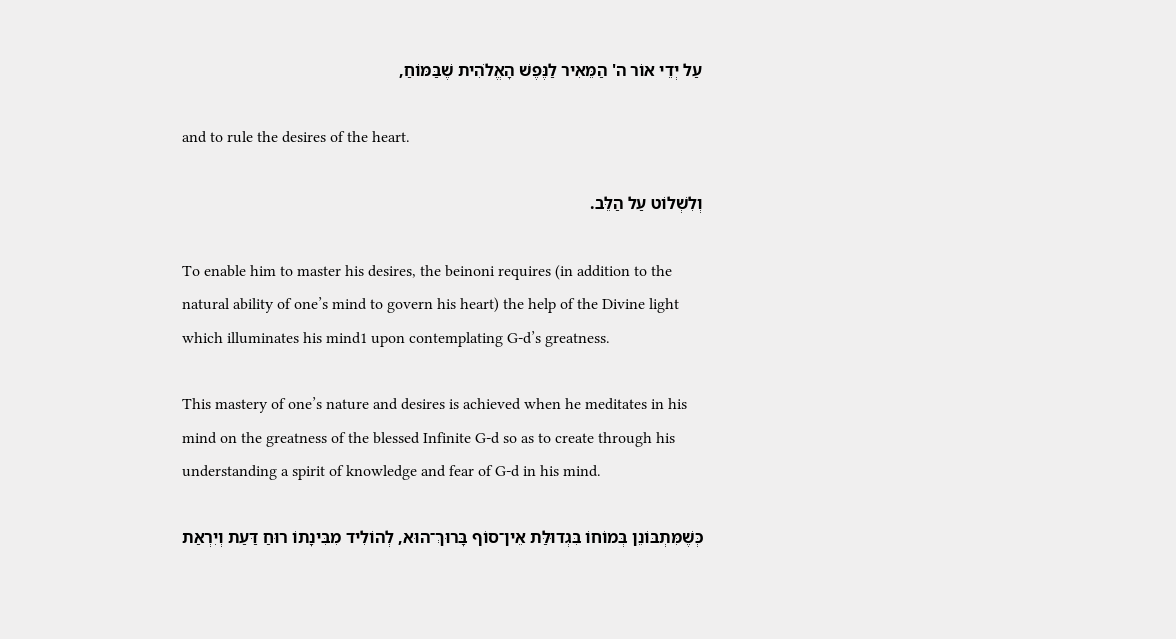עַל יְדֵי אוֹר ה' הַמֵּאִיר לַנֶּפֶשׁ הָאֱלֹהִית שֶׁבַּמּוֹחַ,

and to rule the desires of the heart.

וְלִשְׁלוֹט עַל הַלֵּב.

To enable him to master his desires, the beinoni requires (in addition to the natural ability of one’s mind to govern his heart) the help of the Divine light which illuminates his mind1 upon contemplating G-d’s greatness.

This mastery of one’s nature and desires is achieved when he meditates in his mind on the greatness of the blessed Infinite G-d so as to create through his understanding a spirit of knowledge and fear of G-d in his mind.

כְּשֶׁמִּתְבּוֹנֵן בְּמוֹחוֹ בִּגְדוּלַּת אֵין־סוֹף בָּרוּךְ־הוּא, לְהוֹלִיד מִבִּינָתוֹ רוּחַ דַּעַת וְיִרְאַת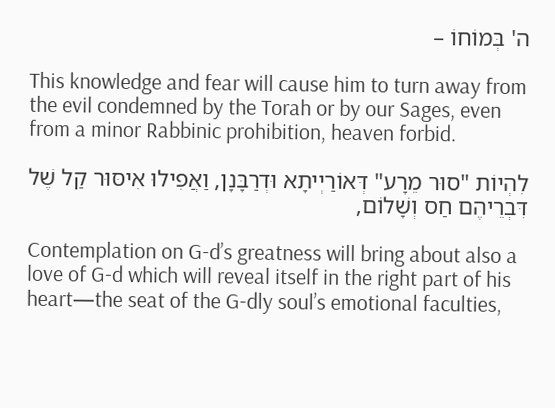ה' בְּמוֹחוֹ –

This knowledge and fear will cause him to turn away from the evil condemned by the Torah or by our Sages, even from a minor Rabbinic prohibition, heaven forbid.

לִהְיוֹת "סוּר מֵרָע" דְּאוֹרַיְיתָא וּדְרַבָּנָן, וַאֲפִילוּ אִיסּוּר קַל שֶׁל דִּבְרֵיהֶם חַס וְשָׁלוֹם,

Contemplation on G-d’s greatness will bring about also a love of G-d which will reveal itself in the right part of his heart—the seat of the G-dly soul’s emotional faculties,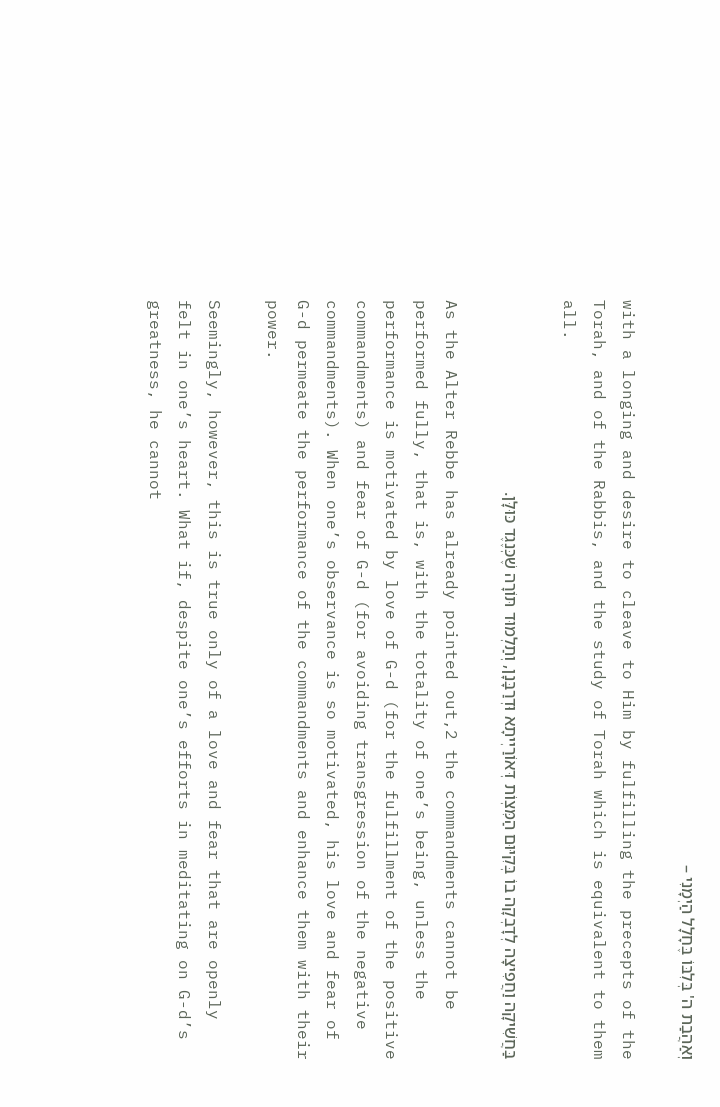וְאַהֲבַת ה' בְּלִבּוֹ בֶּחָלָל הַיְמָנִי –

with a longing and desire to cleave to Him by fulfilling the precepts of the Torah, and of the Rabbis, and the study of Torah which is equivalent to them all.

בַּחֲשִׁיקָה וַחֲפִיצָה לְדָבְקָה בוֹ בְּקִיּוּם הַמִּצְוֹת דְּאוֹרַיְיתָא וּדְרַבָּנָן, וְתַלְמוּד תּוֹרָה שֶׁכְּנֶגֶד כּוּלָּן.

As the Alter Rebbe has already pointed out,2 the commandments cannot be performed fully, that is, with the totality of one’s being, unless the performance is motivated by love of G-d (for the fulfillment of the positive commandments) and fear of G-d (for avoiding transgression of the negative commandments). When one’s observance is so motivated, his love and fear of G-d permeate the performance of the commandments and enhance them with their power.

Seemingly, however, this is true only of a love and fear that are openly felt in one’s heart. What if, despite one’s efforts in meditating on G-d’s greatness, he cannot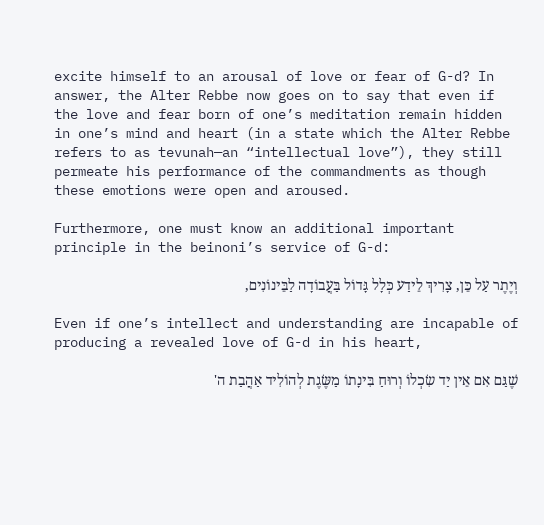excite himself to an arousal of love or fear of G-d? In answer, the Alter Rebbe now goes on to say that even if the love and fear born of one’s meditation remain hidden in one’s mind and heart (in a state which the Alter Rebbe refers to as tevunah—an “intellectual love”), they still permeate his performance of the commandments as though these emotions were open and aroused.

Furthermore, one must know an additional important principle in the beinoni’s service of G-d:

וְיֶתֶר עַל כֵּן, צָרִיךְ לֵידַע כְּלָל גָּדוֹל בַּעֲבוֹדָה לַבֵּינוֹנִים,

Even if one’s intellect and understanding are incapable of producing a revealed love of G-d in his heart,

שֶׁגַּם אִם אֵין יַד שִׂכְלוֹ וְרוּחַ בִּינָתוֹ מַשֶּׂגֶת לְהוֹלִיד אַהֲבַת ה'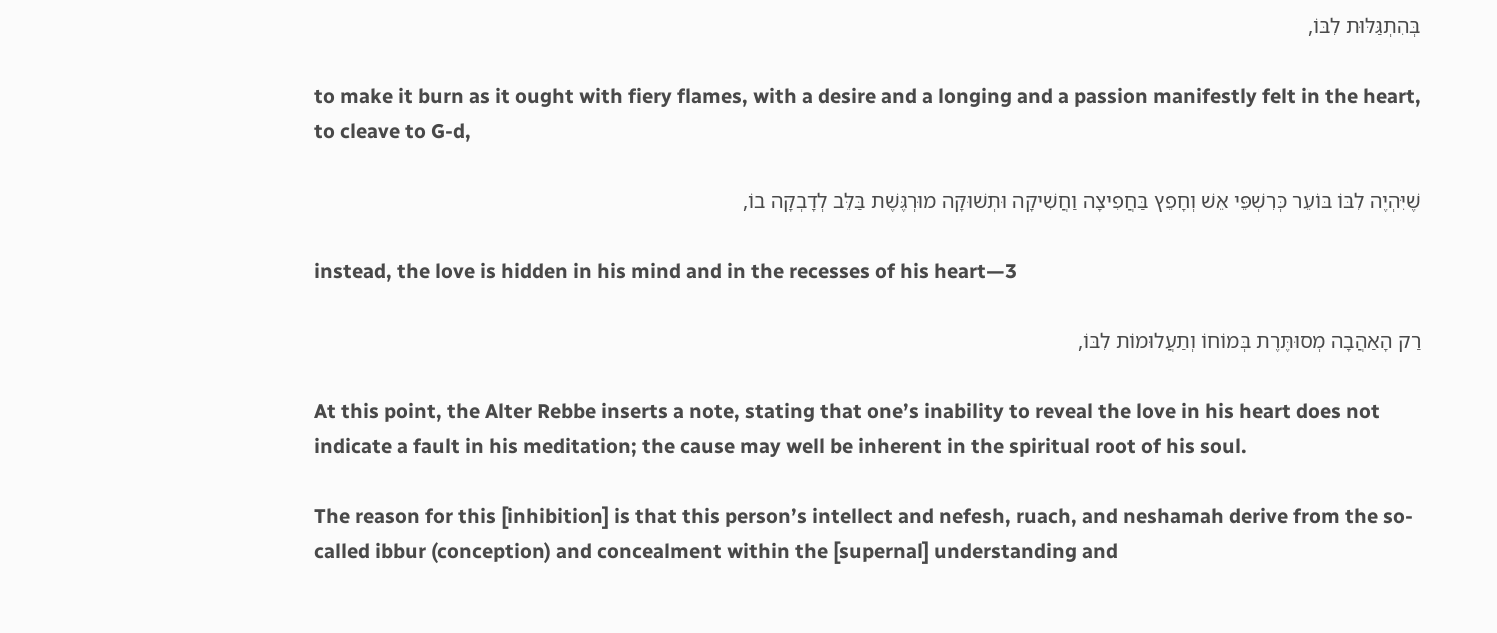בְּהִתְגַּלּוּת לִבּוֹ,

to make it burn as it ought with fiery flames, with a desire and a longing and a passion manifestly felt in the heart, to cleave to G-d,

שֶׁיִּהְיֶה לִבּוֹ בּוֹעֵר כְּרִשְׁפֵּי אֵשׁ וְחָפֵץ בַּחֲפִיצָה וַחֲשִׁיקָה וּתְשׁוּקָה מוּרְגֶּשֶׁת בַּלֵּב לְדָבְקָה בוֹ,

instead, the love is hidden in his mind and in the recesses of his heart—3

רַק הָאַהֲבָה מְסוּתֶּרֶת בְּמוֹחוֹ וְתַעֲלוּמוֹת לִבּוֹ,

At this point, the Alter Rebbe inserts a note, stating that one’s inability to reveal the love in his heart does not indicate a fault in his meditation; the cause may well be inherent in the spiritual root of his soul.

The reason for this [inhibition] is that this person’s intellect and nefesh, ruach, and neshamah derive from the so-called ibbur (conception) and concealment within the [supernal] understanding and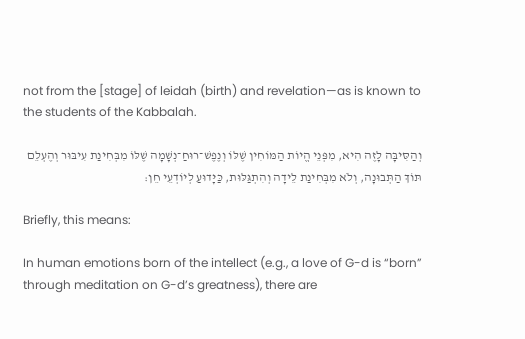not from the [stage] of leidah (birth) and revelation—as is known to the students of the Kabbalah.

וְהַסִּיבָּה לָזֶה הִיא, מִפְּנֵי הֱיוֹת הַמּוֹחִין שֶׁלּוֹ וְנֶפֶשׁ־רוּחַ־נְשָׁמָה שֶׁלּוֹ מִבְּחִינַת ﬠִיבּוּר וְהֶﬠְלֵם תּוֹךְ הַתְּבוּנָה, וְלֹא מִבְּחִינַת לֵידָה וְהִתְגַּלּוּת, כַּיָּדוּﬠַ לְיוֹדְﬠֵי חֵן:

Briefly, this means:

In human emotions born of the intellect (e.g., a love of G-d is “born” through meditation on G-d’s greatness), there are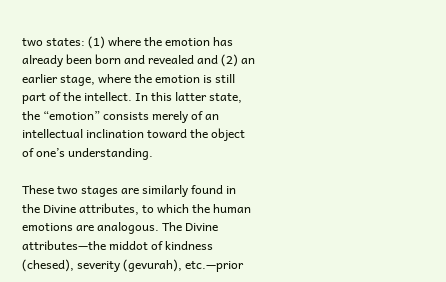two states: (1) where the emotion has already been born and revealed and (2) an earlier stage, where the emotion is still part of the intellect. In this latter state, the “emotion” consists merely of an intellectual inclination toward the object of one’s understanding.

These two stages are similarly found in the Divine attributes, to which the human emotions are analogous. The Divine attributes—the middot of kindness (chesed), severity (gevurah), etc.—prior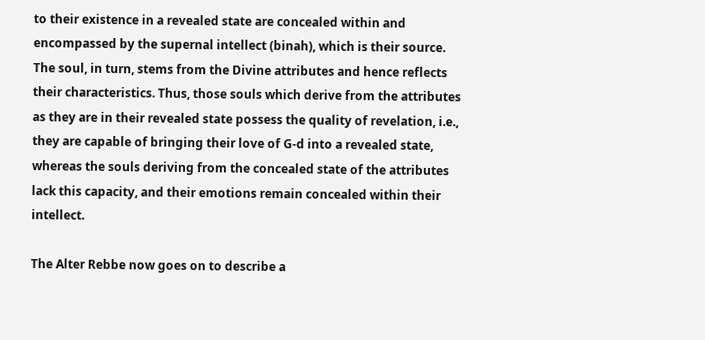to their existence in a revealed state are concealed within and encompassed by the supernal intellect (binah), which is their source. The soul, in turn, stems from the Divine attributes and hence reflects their characteristics. Thus, those souls which derive from the attributes as they are in their revealed state possess the quality of revelation, i.e., they are capable of bringing their love of G-d into a revealed state, whereas the souls deriving from the concealed state of the attributes lack this capacity, and their emotions remain concealed within their intellect.

The Alter Rebbe now goes on to describe a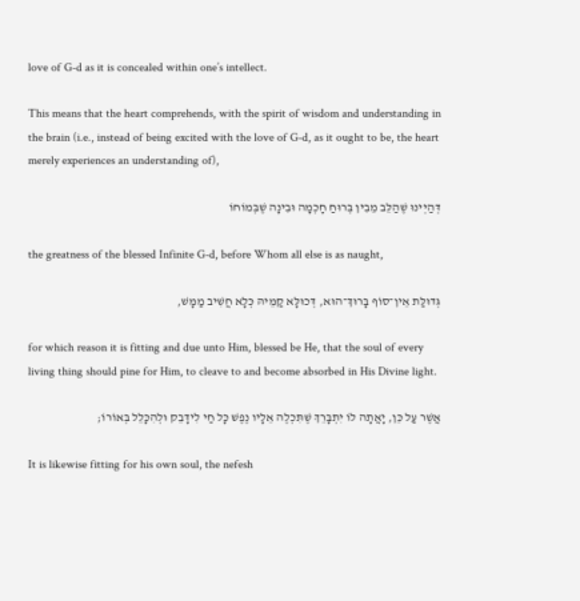love of G-d as it is concealed within one’s intellect.

This means that the heart comprehends, with the spirit of wisdom and understanding in the brain (i.e., instead of being excited with the love of G-d, as it ought to be, the heart merely experiences an understanding of),

דְּהַיְינוּ שֶׁהַלֵּב מֵבִין בְּרוּחַ חָכְמָה וּבִינָה שֶׁבְּמוֹחוֹ

the greatness of the blessed Infinite G-d, before Whom all else is as naught,

גְּדוּלַּת אֵין־סוֹף בָּרוּךְ־הוּא, דְּכוּלָּא קַמֵּיהּ כְּלָא חֲשִׁיב מַמָּשׁ,

for which reason it is fitting and due unto Him, blessed be He, that the soul of every living thing should pine for Him, to cleave to and become absorbed in His Divine light.

אֲשֶׁר עַל כֵּן, יָאֲתָה לוֹ יִתְבָּרֵךְ שֶׁתִּכְלֶה אֵלָיו נֶפֶשׁ כָּל חַי לִידָּבֵק וּלְהִכָּלֵל בְּאוֹרוֹ;

It is likewise fitting for his own soul, the nefesh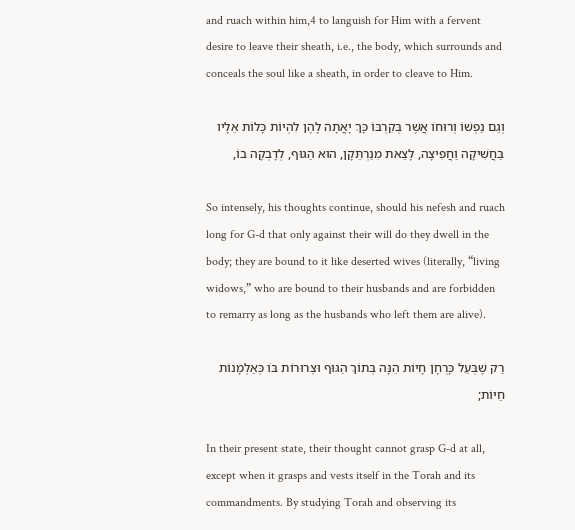and ruach within him,4 to languish for Him with a fervent desire to leave their sheath, i.e., the body, which surrounds and conceals the soul like a sheath, in order to cleave to Him.

וְגַם נַפְשׁוֹ וְרוּחוֹ אֲשֶׁר בְּקִרְבּוֹ כָּךְ יָאֲתָה לָהֶן לִהְיוֹת כָּלוֹת אֵלָיו בַּחֲשִׁיקָה וַחֲפִיצָה, לָצֵאת מִנַרְתֵּקָן, הוּא הַגּוּף, לְדָבְקָה בוֹ,

So intensely, his thoughts continue, should his nefesh and ruach long for G-d that only against their will do they dwell in the body; they are bound to it like deserted wives (literally, “living widows,” who are bound to their husbands and are forbidden to remarry as long as the husbands who left them are alive).

רַק שֶׁבְּעַל כָּרְחָן חָיוֹת הֵנָּה בְּתוֹךְ הַגּוּף וּצְרוּרוֹת בּוֹ כְּאַלְמָנוֹת חַיּוֹת;

In their present state, their thought cannot grasp G-d at all, except when it grasps and vests itself in the Torah and its commandments. By studying Torah and observing its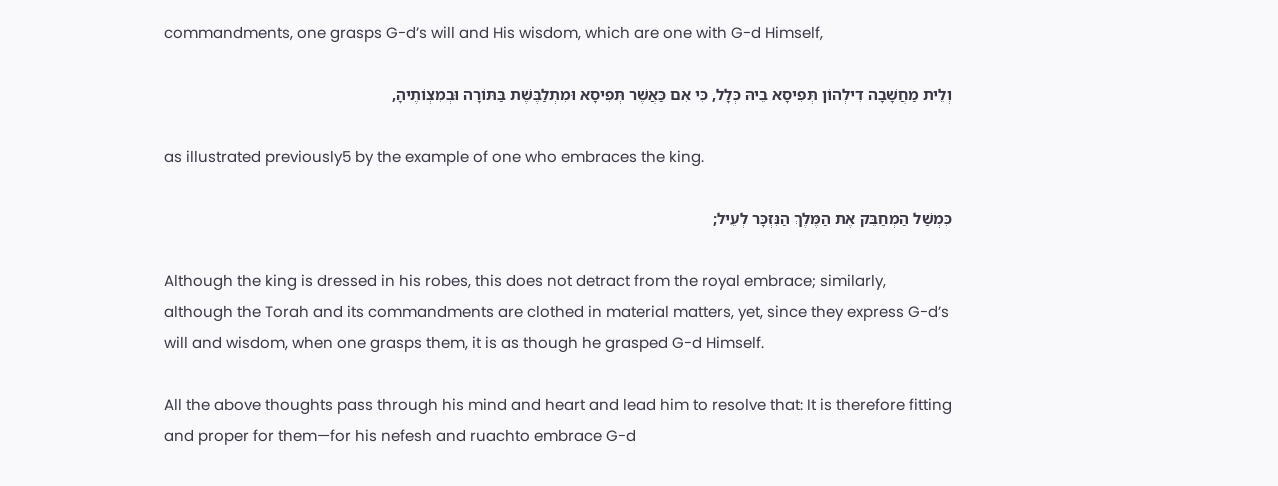commandments, one grasps G-d’s will and His wisdom, which are one with G-d Himself,

וְלֵית מַחֲשָׁבָה דִילְהוֹן תְּפִיסָא בֵיהּ כְּלָל, כִּי אִם כַּאֲשֶׁר תְּפִיסָא וּמִתְלַבֶּשֶׁת בַּתּוֹרָה וּבְמִצְוֹתֶיהָ,

as illustrated previously5 by the example of one who embraces the king.

כִּמְשַׁל הַמְחַבֵּק אֶת הַמֶּלֶךְ הַנִּזְכָּר לְעֵיל;

Although the king is dressed in his robes, this does not detract from the royal embrace; similarly, although the Torah and its commandments are clothed in material matters, yet, since they express G-d’s will and wisdom, when one grasps them, it is as though he grasped G-d Himself.

All the above thoughts pass through his mind and heart and lead him to resolve that: It is therefore fitting and proper for them—for his nefesh and ruachto embrace G-d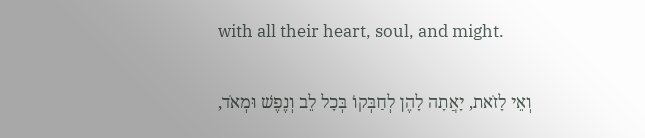with all their heart, soul, and might.

וְאֵי לָזֹאת, יָאֲתָה לָהֶן לְחַבְּקוֹ בְּכָל לֵב וְנֶפֶשׁ וּמְאֹד,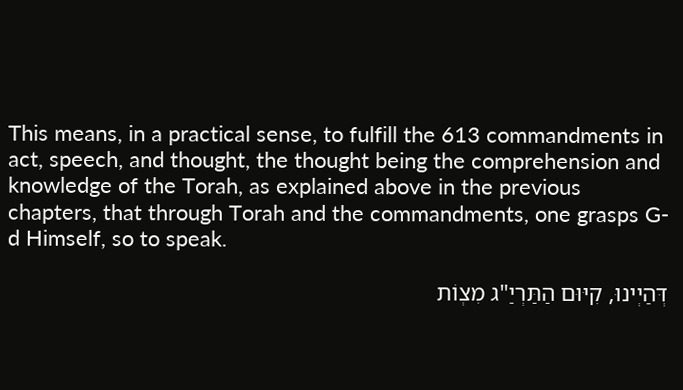This means, in a practical sense, to fulfill the 613 commandments in act, speech, and thought, the thought being the comprehension and knowledge of the Torah, as explained above in the previous chapters, that through Torah and the commandments, one grasps G-d Himself, so to speak.

דְּהַיְינוּ, קִיּוּם הַתַּרְיַ"ג מִצְוֹת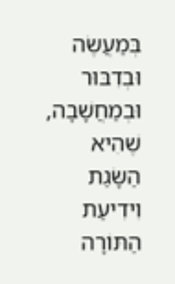בְּמַעֲשֶׂה וּבְדִבּוּר וּבְמַחֲשָׁבָה, שֶׁהִיא הַשָּׂגַת וִידִיעַת הַתּוֹרָה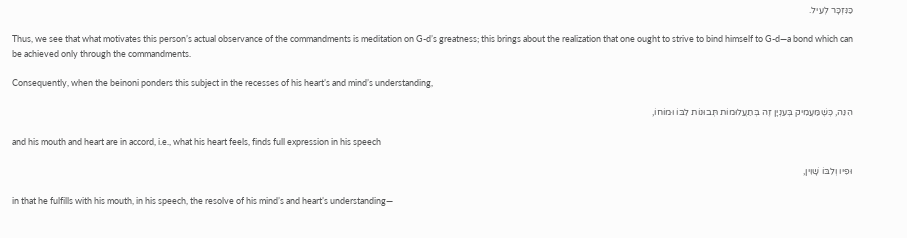כַּנִּזְכָּר לְעֵיל.

Thus, we see that what motivates this person’s actual observance of the commandments is meditation on G-d’s greatness; this brings about the realization that one ought to strive to bind himself to G-d—a bond which can be achieved only through the commandments.

Consequently, when the beinoni ponders this subject in the recesses of his heart’s and mind’s understanding,

הִנֵּה, כְּשֶׁמַּעֲמִיק בְּעִנְיָן זֶה בְּתַעֲלוּמוֹת תְּבוּנוֹת לִבּוֹ וּמוֹחוֹ,

and his mouth and heart are in accord, i.e., what his heart feels, finds full expression in his speech

וּפִיו וְלִבּוֹ שָׁוִין,

in that he fulfills with his mouth, in his speech, the resolve of his mind’s and heart’s understanding—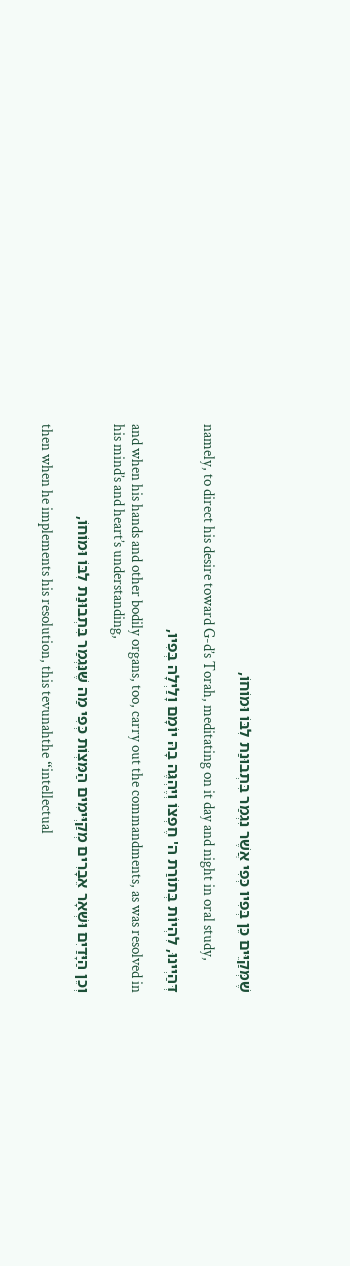שֶׁמְּקַיֵּים כֵּן בְּפִיו כְּפִי אֲשֶׁר נִגְמַר בִּתְבוּנַת לִבּוֹ וּמוֹחוֹ,

namely, to direct his desire toward G-d’s Torah, meditating on it day and night in oral study,

דְּהַיְינוּ, לִהְיוֹת בְּתוֹרַת ה' חֶפְצוֹ וְיֶהְגֶּה בָהּ יוֹמָם וָלַיְלָה בְּפִיו,

and when his hands and other bodily organs, too, carry out the commandments, as was resolved in his mind’s and heart’s understanding,

וְכֵן הַיָּדַיִם וּשְׁאָר אֵבָרִים מְקַיְּימִים הַמִּצְוֹת כְּפִי מַה שֶּׁנִּגְמַר בִּתְבוּנַת לִבּוֹ וּמוֹחוֹ,

then when he implements his resolution, this tevunahthe “intellectual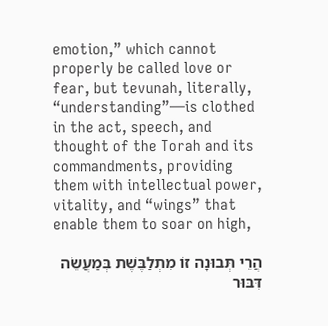emotion,” which cannot properly be called love or fear, but tevunah, literally, “understanding”—is clothed in the act, speech, and thought of the Torah and its commandments, providing them with intellectual power, vitality, and “wings” that enable them to soar on high,

הֲרֵי תְּבוּנָה זוֹ מִתְלַבֶּשֶׁת בְּמַעֲשֵׂה דִּבּוּר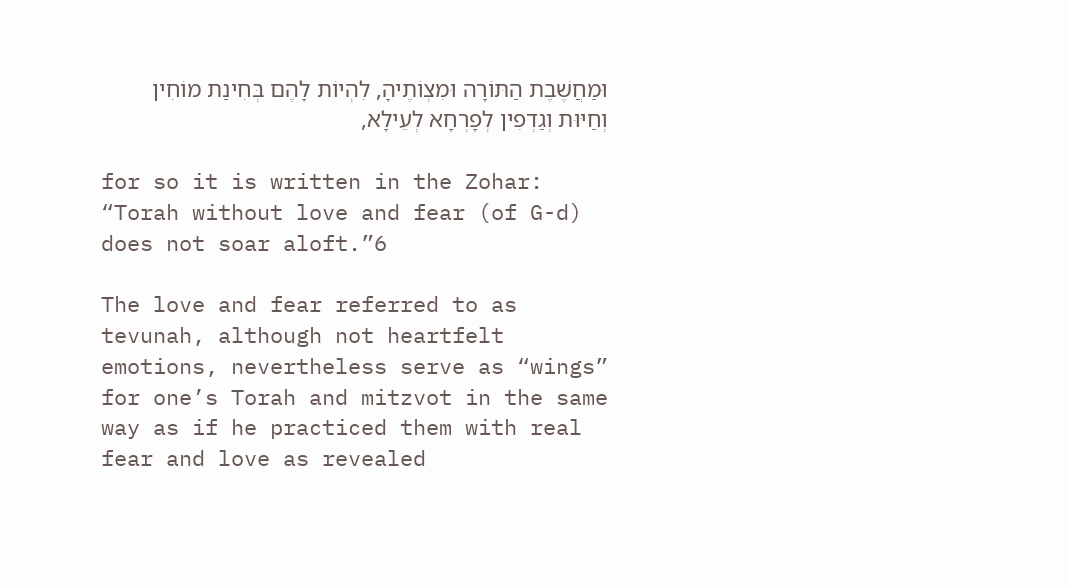וּמַחֲשֶׁבֶת הַתּוֹרָה וּמִצְוֹתֶיהָ, לִהְיוֹת לָהֶם בְּחִינַת מוֹחִין וְחַיּוּת וְגַדְפִין לְפָרְחָא לְעֵילָא,

for so it is written in the Zohar: “Torah without love and fear (of G-d) does not soar aloft.”6

The love and fear referred to as tevunah, although not heartfelt emotions, nevertheless serve as “wings” for one’s Torah and mitzvot in the same way as if he practiced them with real fear and love as revealed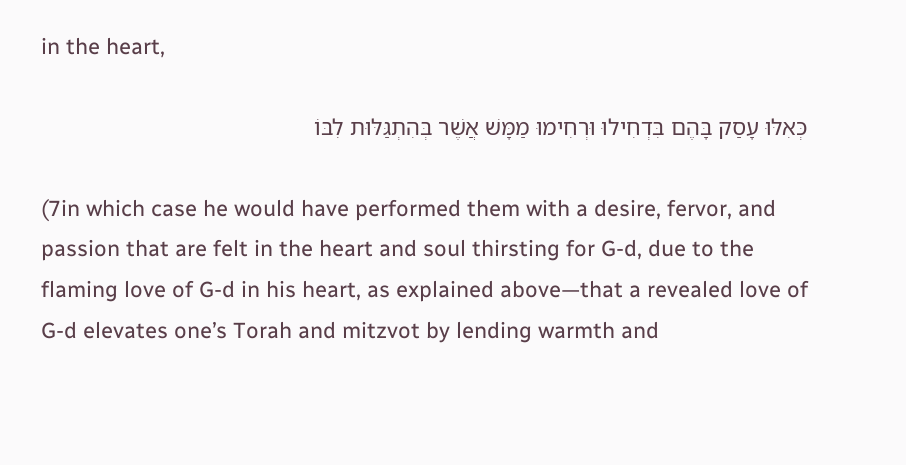in the heart,

כְּאִלּוּ עָסַק בָּהֶם בִּדְחִילוּ וּרְחִימוּ מַמָּשׁ אֲשֶׁר בְּהִתְגַּלּוּת לִבּוֹ

(7in which case he would have performed them with a desire, fervor, and passion that are felt in the heart and soul thirsting for G-d, due to the flaming love of G-d in his heart, as explained above—that a revealed love of G-d elevates one’s Torah and mitzvot by lending warmth and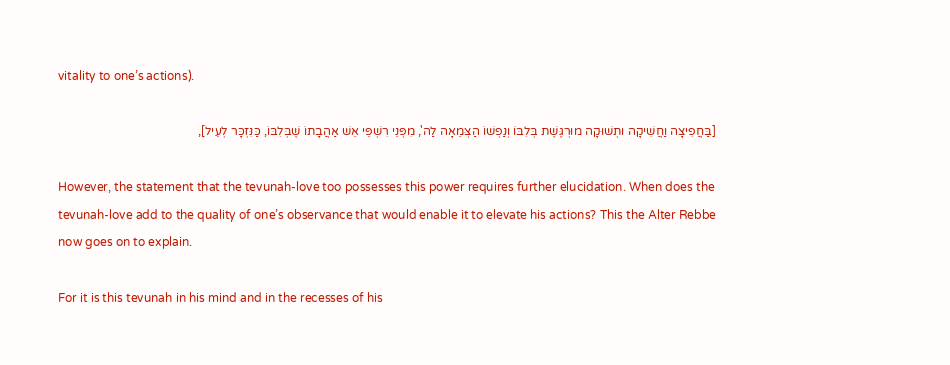vitality to one’s actions).

[בַּחֲפִיצָה וַחֲשִׁיקָה וּתְשׁוּקָה מוּרְגֶּשֶׁת בְּלִבּוֹ וְנַפְשׁוֹ הַצְּמֵאָה לַה', מִפְּנֵי רִשְׁפֵּי אֵשׁ אַהֲבָתוֹ שֶׁבְּלִבּוֹ, כַּנִּזְכָּר לְעֵיל],

However, the statement that the tevunah-love too possesses this power requires further elucidation. When does the tevunah-love add to the quality of one’s observance that would enable it to elevate his actions? This the Alter Rebbe now goes on to explain.

For it is this tevunah in his mind and in the recesses of his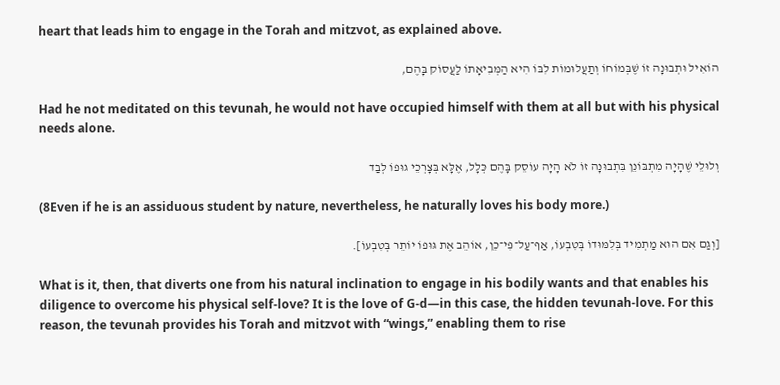heart that leads him to engage in the Torah and mitzvot, as explained above.

הוֹאִיל וּתְבוּנָה זוֹ שֶׁבְּמוֹחוֹ וְתַעֲלוּמוֹת לִבּוֹ הִיא הַמְּבִיאָתוֹ לַעֲסוֹק בָּהֶם,

Had he not meditated on this tevunah, he would not have occupied himself with them at all but with his physical needs alone.

וְלוּלֵי שֶׁהָיָה מִתְבּוֹנֵן בִּתְבוּנָה זוֹ לֹא הָיָה עוֹסֵק בָּהֶם כְּלָל, אֶלָּא בְּצָרְכֵי גוּפוֹ לְבַד

(8Even if he is an assiduous student by nature, nevertheless, he naturally loves his body more.)

[וְגַם אִם הוּא מַתְמִיד בְּלִמּוּדוֹ בְּטִבְעוֹ, אַף־עַל־פִּי־כֵן, אוֹהֵב אֶת גּוּפוֹ יוֹתֵר בְּטִבְעוֹ].

What is it, then, that diverts one from his natural inclination to engage in his bodily wants and that enables his diligence to overcome his physical self-love? It is the love of G-d—in this case, the hidden tevunah-love. For this reason, the tevunah provides his Torah and mitzvot with “wings,” enabling them to rise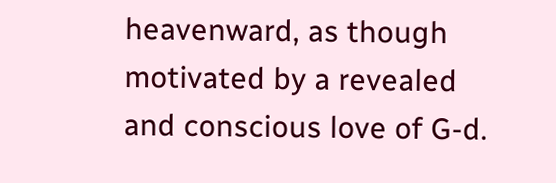heavenward, as though motivated by a revealed and conscious love of G-d.